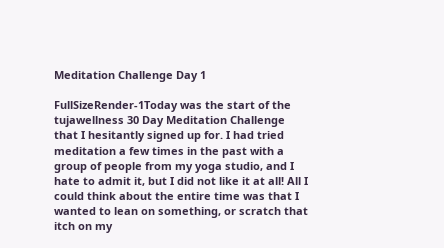Meditation Challenge Day 1

FullSizeRender-1Today was the start of the tujawellness 30 Day Meditation Challenge that I hesitantly signed up for. I had tried meditation a few times in the past with a group of people from my yoga studio, and I hate to admit it, but I did not like it at all! All I could think about the entire time was that I wanted to lean on something, or scratch that itch on my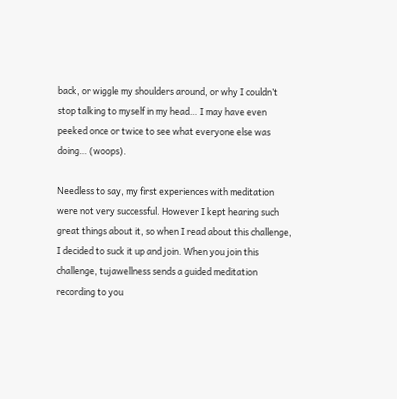back, or wiggle my shoulders around, or why I couldn’t stop talking to myself in my head… I may have even peeked once or twice to see what everyone else was doing… (woops).

Needless to say, my first experiences with meditation were not very successful. However I kept hearing such great things about it, so when I read about this challenge, I decided to suck it up and join. When you join this challenge, tujawellness sends a guided meditation recording to you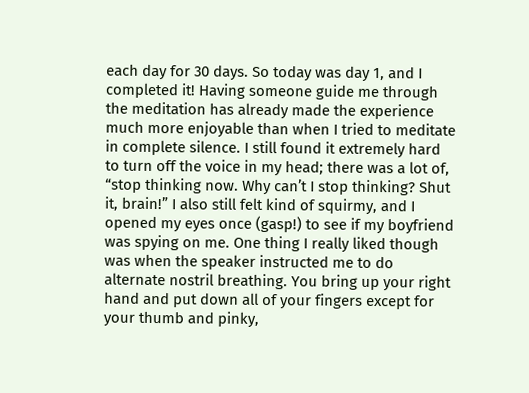each day for 30 days. So today was day 1, and I completed it! Having someone guide me through the meditation has already made the experience much more enjoyable than when I tried to meditate in complete silence. I still found it extremely hard to turn off the voice in my head; there was a lot of, “stop thinking now. Why can’t I stop thinking? Shut it, brain!” I also still felt kind of squirmy, and I opened my eyes once (gasp!) to see if my boyfriend was spying on me. One thing I really liked though was when the speaker instructed me to do alternate nostril breathing. You bring up your right hand and put down all of your fingers except for your thumb and pinky,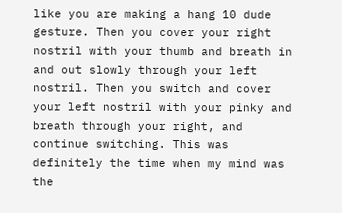like you are making a hang 10 dude gesture. Then you cover your right nostril with your thumb and breath in and out slowly through your left nostril. Then you switch and cover your left nostril with your pinky and breath through your right, and continue switching. This was definitely the time when my mind was the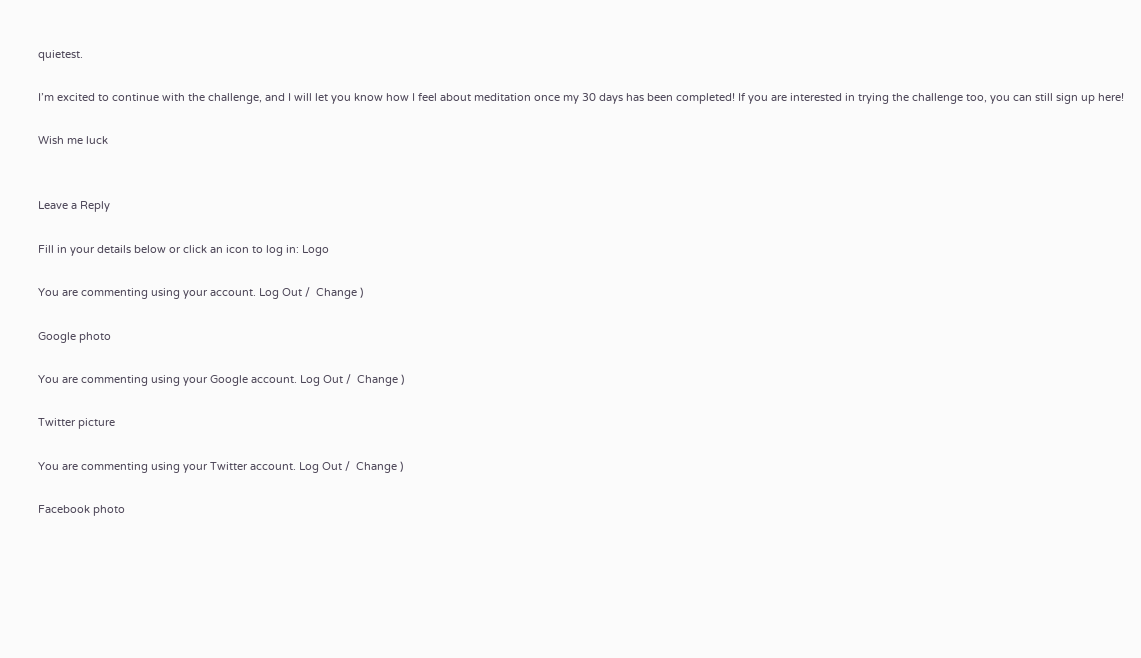quietest.

I’m excited to continue with the challenge, and I will let you know how I feel about meditation once my 30 days has been completed! If you are interested in trying the challenge too, you can still sign up here!

Wish me luck


Leave a Reply

Fill in your details below or click an icon to log in: Logo

You are commenting using your account. Log Out /  Change )

Google photo

You are commenting using your Google account. Log Out /  Change )

Twitter picture

You are commenting using your Twitter account. Log Out /  Change )

Facebook photo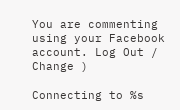You are commenting using your Facebook account. Log Out /  Change )

Connecting to %s